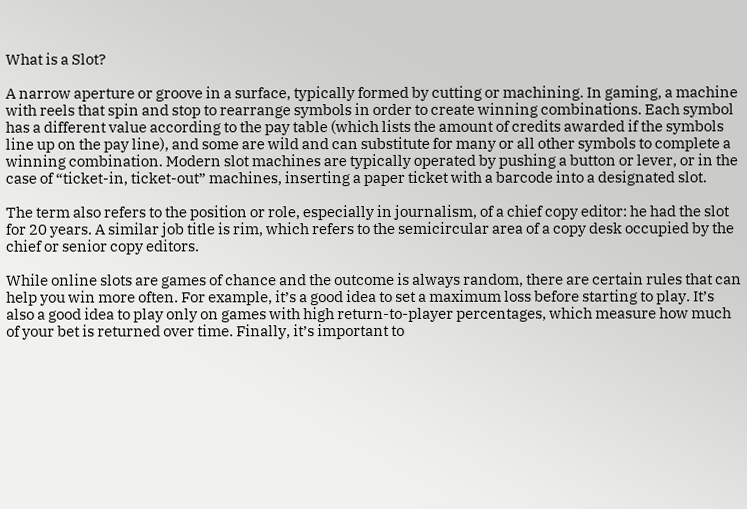What is a Slot?

A narrow aperture or groove in a surface, typically formed by cutting or machining. In gaming, a machine with reels that spin and stop to rearrange symbols in order to create winning combinations. Each symbol has a different value according to the pay table (which lists the amount of credits awarded if the symbols line up on the pay line), and some are wild and can substitute for many or all other symbols to complete a winning combination. Modern slot machines are typically operated by pushing a button or lever, or in the case of “ticket-in, ticket-out” machines, inserting a paper ticket with a barcode into a designated slot.

The term also refers to the position or role, especially in journalism, of a chief copy editor: he had the slot for 20 years. A similar job title is rim, which refers to the semicircular area of a copy desk occupied by the chief or senior copy editors.

While online slots are games of chance and the outcome is always random, there are certain rules that can help you win more often. For example, it’s a good idea to set a maximum loss before starting to play. It’s also a good idea to play only on games with high return-to-player percentages, which measure how much of your bet is returned over time. Finally, it’s important to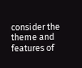consider the theme and features of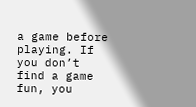a game before playing. If you don’t find a game fun, you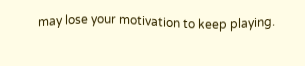may lose your motivation to keep playing.